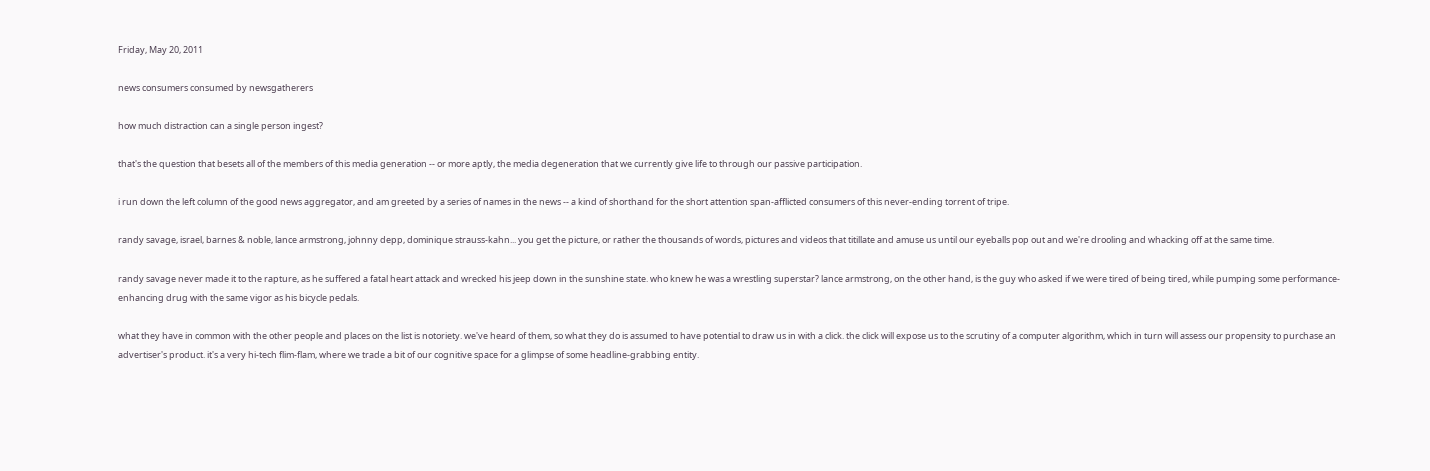Friday, May 20, 2011

news consumers consumed by newsgatherers

how much distraction can a single person ingest?

that's the question that besets all of the members of this media generation -- or more aptly, the media degeneration that we currently give life to through our passive participation.

i run down the left column of the good news aggregator, and am greeted by a series of names in the news -- a kind of shorthand for the short attention span-afflicted consumers of this never-ending torrent of tripe.

randy savage, israel, barnes & noble, lance armstrong, johnny depp, dominique strauss-kahn... you get the picture, or rather the thousands of words, pictures and videos that titillate and amuse us until our eyeballs pop out and we're drooling and whacking off at the same time.

randy savage never made it to the rapture, as he suffered a fatal heart attack and wrecked his jeep down in the sunshine state. who knew he was a wrestling superstar? lance armstrong, on the other hand, is the guy who asked if we were tired of being tired, while pumping some performance-enhancing drug with the same vigor as his bicycle pedals.

what they have in common with the other people and places on the list is notoriety. we've heard of them, so what they do is assumed to have potential to draw us in with a click. the click will expose us to the scrutiny of a computer algorithm, which in turn will assess our propensity to purchase an advertiser's product. it's a very hi-tech flim-flam, where we trade a bit of our cognitive space for a glimpse of some headline-grabbing entity.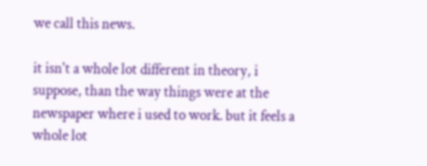we call this news.

it isn't a whole lot different in theory, i suppose, than the way things were at the newspaper where i used to work. but it feels a whole lot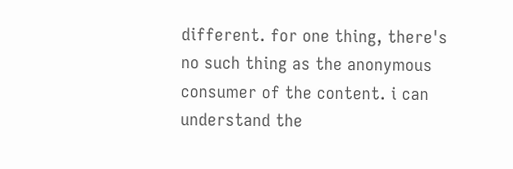different. for one thing, there's no such thing as the anonymous consumer of the content. i can understand the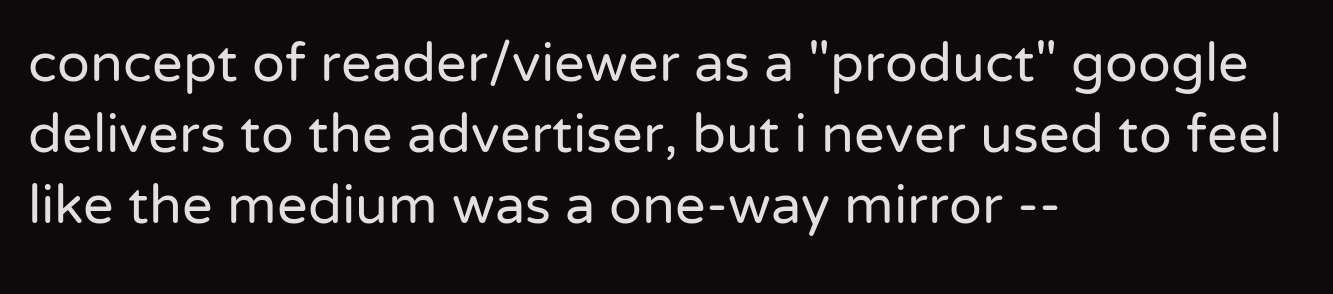concept of reader/viewer as a "product" google delivers to the advertiser, but i never used to feel like the medium was a one-way mirror --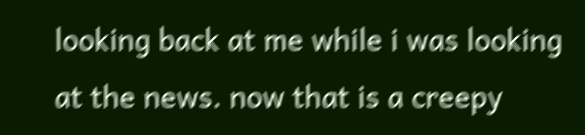looking back at me while i was looking at the news. now that is a creepy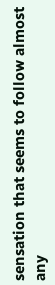sensation that seems to follow almost any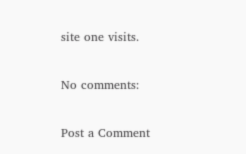site one visits.

No comments:

Post a Comment